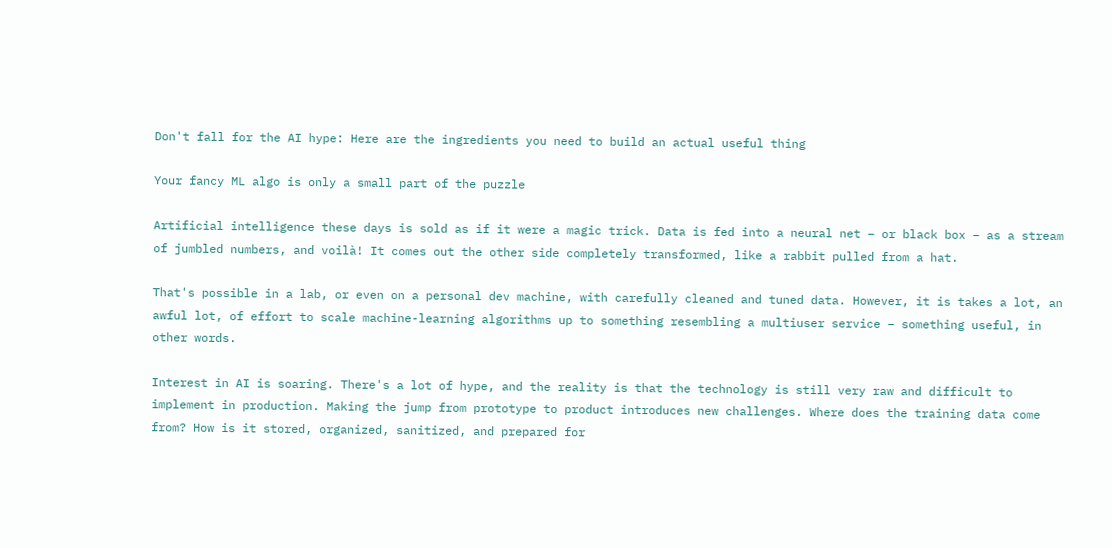Don't fall for the AI hype: Here are the ingredients you need to build an actual useful thing

Your fancy ML algo is only a small part of the puzzle

Artificial intelligence these days is sold as if it were a magic trick. Data is fed into a neural net – or black box – as a stream of jumbled numbers, and voilà! It comes out the other side completely transformed, like a rabbit pulled from a hat.

That's possible in a lab, or even on a personal dev machine, with carefully cleaned and tuned data. However, it is takes a lot, an awful lot, of effort to scale machine-learning algorithms up to something resembling a multiuser service – something useful, in other words.

Interest in AI is soaring. There's a lot of hype, and the reality is that the technology is still very raw and difficult to implement in production. Making the jump from prototype to product introduces new challenges. Where does the training data come from? How is it stored, organized, sanitized, and prepared for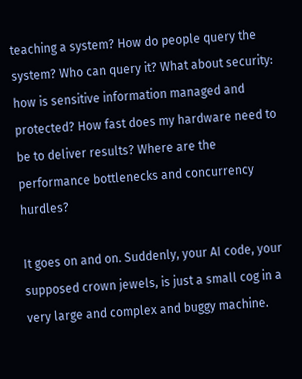teaching a system? How do people query the system? Who can query it? What about security: how is sensitive information managed and protected? How fast does my hardware need to be to deliver results? Where are the performance bottlenecks and concurrency hurdles?

It goes on and on. Suddenly, your AI code, your supposed crown jewels, is just a small cog in a very large and complex and buggy machine.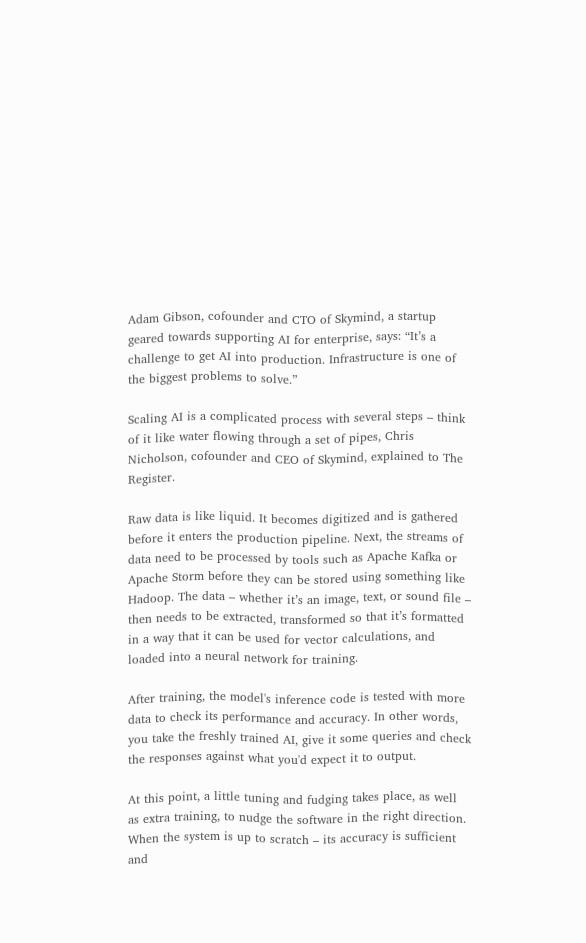Adam Gibson, cofounder and CTO of Skymind, a startup geared towards supporting AI for enterprise, says: “It’s a challenge to get AI into production. Infrastructure is one of the biggest problems to solve.”

Scaling AI is a complicated process with several steps – think of it like water flowing through a set of pipes, Chris Nicholson, cofounder and CEO of Skymind, explained to The Register.

Raw data is like liquid. It becomes digitized and is gathered before it enters the production pipeline. Next, the streams of data need to be processed by tools such as Apache Kafka or Apache Storm before they can be stored using something like Hadoop. The data – whether it’s an image, text, or sound file – then needs to be extracted, transformed so that it’s formatted in a way that it can be used for vector calculations, and loaded into a neural network for training.

After training, the model's inference code is tested with more data to check its performance and accuracy. In other words, you take the freshly trained AI, give it some queries and check the responses against what you'd expect it to output.

At this point, a little tuning and fudging takes place, as well as extra training, to nudge the software in the right direction. When the system is up to scratch – its accuracy is sufficient and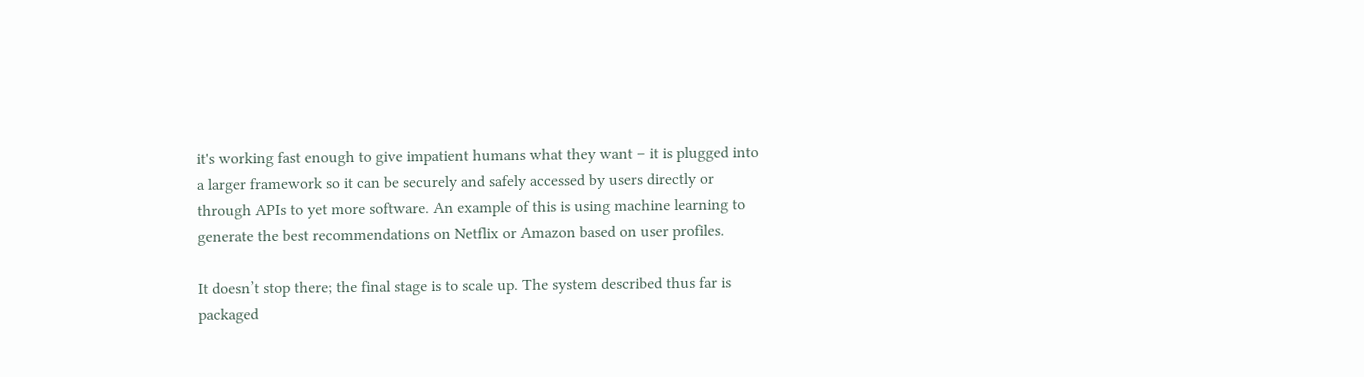it's working fast enough to give impatient humans what they want – it is plugged into a larger framework so it can be securely and safely accessed by users directly or through APIs to yet more software. An example of this is using machine learning to generate the best recommendations on Netflix or Amazon based on user profiles.

It doesn’t stop there; the final stage is to scale up. The system described thus far is packaged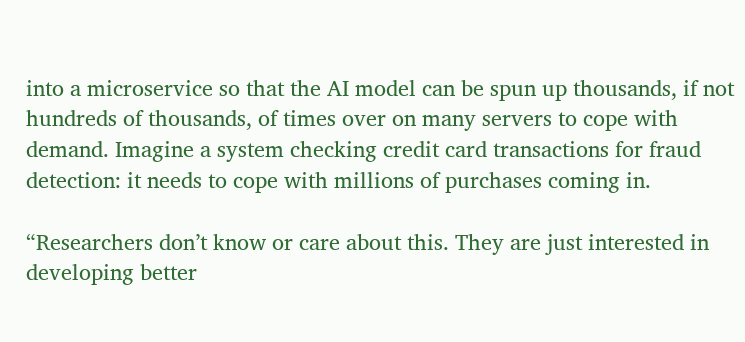into a microservice so that the AI model can be spun up thousands, if not hundreds of thousands, of times over on many servers to cope with demand. Imagine a system checking credit card transactions for fraud detection: it needs to cope with millions of purchases coming in.

“Researchers don’t know or care about this. They are just interested in developing better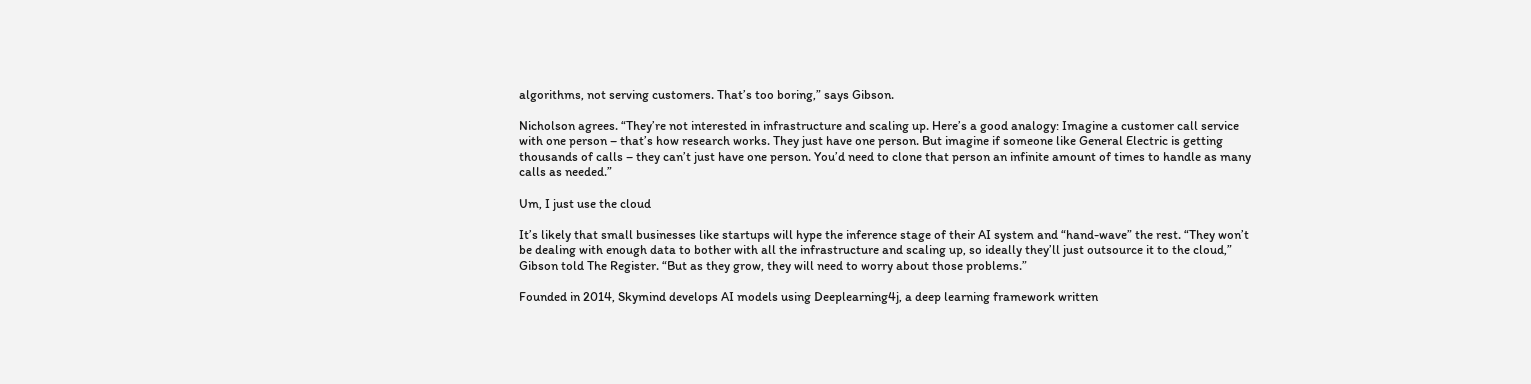algorithms, not serving customers. That’s too boring,” says Gibson.

Nicholson agrees. “They’re not interested in infrastructure and scaling up. Here’s a good analogy: Imagine a customer call service with one person – that’s how research works. They just have one person. But imagine if someone like General Electric is getting thousands of calls – they can’t just have one person. You’d need to clone that person an infinite amount of times to handle as many calls as needed.”

Um, I just use the cloud

It’s likely that small businesses like startups will hype the inference stage of their AI system and “hand-wave” the rest. “They won’t be dealing with enough data to bother with all the infrastructure and scaling up, so ideally they’ll just outsource it to the cloud,” Gibson told The Register. “But as they grow, they will need to worry about those problems.”

Founded in 2014, Skymind develops AI models using Deeplearning4j, a deep learning framework written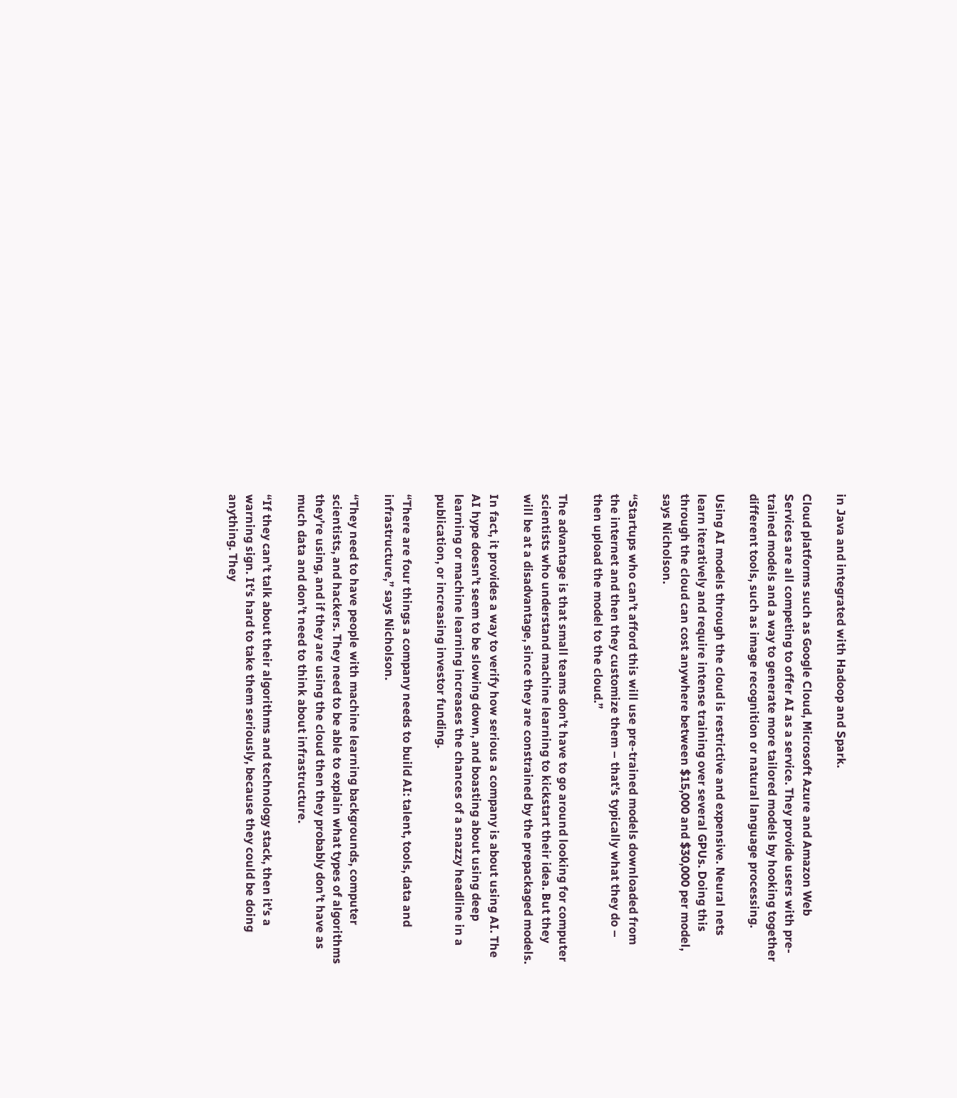in Java and integrated with Hadoop and Spark.

Cloud platforms such as Google Cloud, Microsoft Azure and Amazon Web Services are all competing to offer AI as a service. They provide users with pre-trained models and a way to generate more tailored models by hooking together different tools, such as image recognition or natural language processing.

Using AI models through the cloud is restrictive and expensive. Neural nets learn iteratively and require intense training over several GPUs. Doing this through the cloud can cost anywhere between $15,000 and $30,000 per model, says Nicholson.

“Startups who can’t afford this will use pre-trained models downloaded from the internet and then they customize them – that’s typically what they do – then upload the model to the cloud.”

The advantage is that small teams don’t have to go around looking for computer scientists who understand machine learning to kickstart their idea. But they will be at a disadvantage, since they are constrained by the prepackaged models.

In fact, it provides a way to verify how serious a company is about using AI. The AI hype doesn’t seem to be slowing down, and boasting about using deep learning or machine learning increases the chances of a snazzy headline in a publication, or increasing investor funding.

“There are four things a company needs to build AI: talent, tools, data and infrastructure,” says Nicholson.

“They need to have people with machine learning backgrounds, computer scientists, and hackers. They need to be able to explain what types of algorithms they’re using, and if they are using the cloud then they probably don’t have as much data and don’t need to think about infrastructure.

“If they can’t talk about their algorithms and technology stack, then it’s a warning sign. It’s hard to take them seriously, because they could be doing anything. They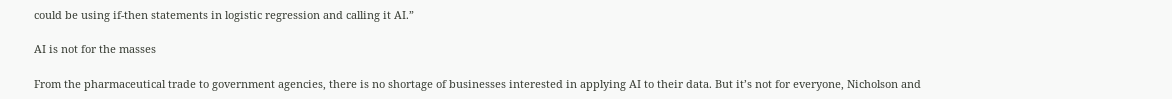could be using if-then statements in logistic regression and calling it AI.”

AI is not for the masses

From the pharmaceutical trade to government agencies, there is no shortage of businesses interested in applying AI to their data. But it’s not for everyone, Nicholson and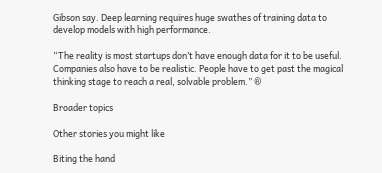Gibson say. Deep learning requires huge swathes of training data to develop models with high performance.

“The reality is most startups don’t have enough data for it to be useful. Companies also have to be realistic. People have to get past the magical thinking stage to reach a real, solvable problem.” ®

Broader topics

Other stories you might like

Biting the hand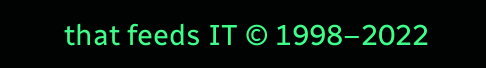that feeds IT © 1998–2022